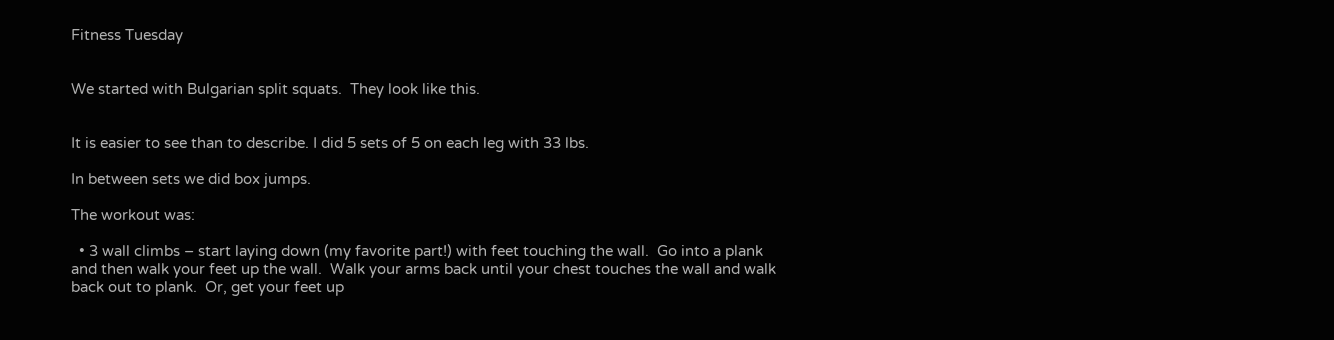Fitness Tuesday


We started with Bulgarian split squats.  They look like this.


It is easier to see than to describe. I did 5 sets of 5 on each leg with 33 lbs.

In between sets we did box jumps.

The workout was:

  • 3 wall climbs – start laying down (my favorite part!) with feet touching the wall.  Go into a plank and then walk your feet up the wall.  Walk your arms back until your chest touches the wall and walk back out to plank.  Or, get your feet up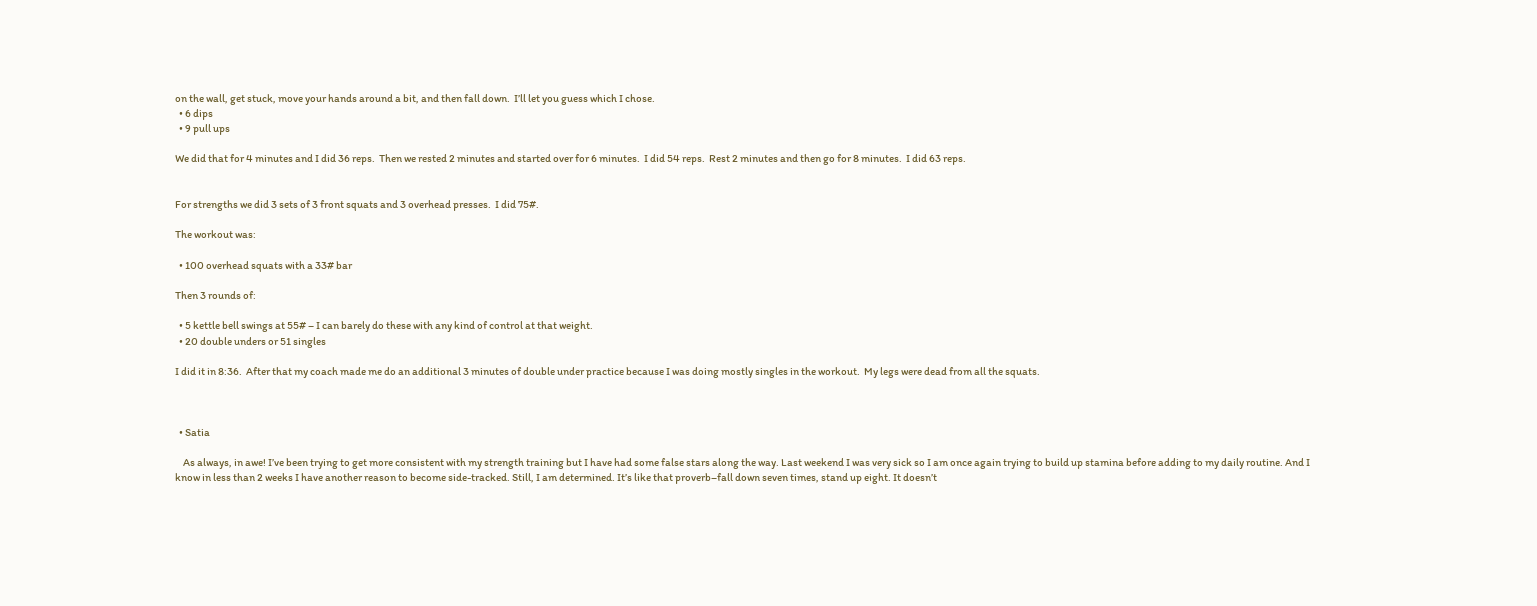on the wall, get stuck, move your hands around a bit, and then fall down.  I’ll let you guess which I chose.
  • 6 dips
  • 9 pull ups

We did that for 4 minutes and I did 36 reps.  Then we rested 2 minutes and started over for 6 minutes.  I did 54 reps.  Rest 2 minutes and then go for 8 minutes.  I did 63 reps.


For strengths we did 3 sets of 3 front squats and 3 overhead presses.  I did 75#.

The workout was:

  • 100 overhead squats with a 33# bar

Then 3 rounds of:

  • 5 kettle bell swings at 55# – I can barely do these with any kind of control at that weight.
  • 20 double unders or 51 singles

I did it in 8:36.  After that my coach made me do an additional 3 minutes of double under practice because I was doing mostly singles in the workout.  My legs were dead from all the squats.



  • Satia

    As always, in awe! I’ve been trying to get more consistent with my strength training but I have had some false stars along the way. Last weekend I was very sick so I am once again trying to build up stamina before adding to my daily routine. And I know in less than 2 weeks I have another reason to become side-tracked. Still, I am determined. It’s like that proverb–fall down seven times, stand up eight. It doesn’t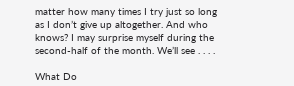matter how many times I try just so long as I don’t give up altogether. And who knows? I may surprise myself during the second-half of the month. We’ll see . . . .

What Do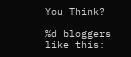You Think?

%d bloggers like this: